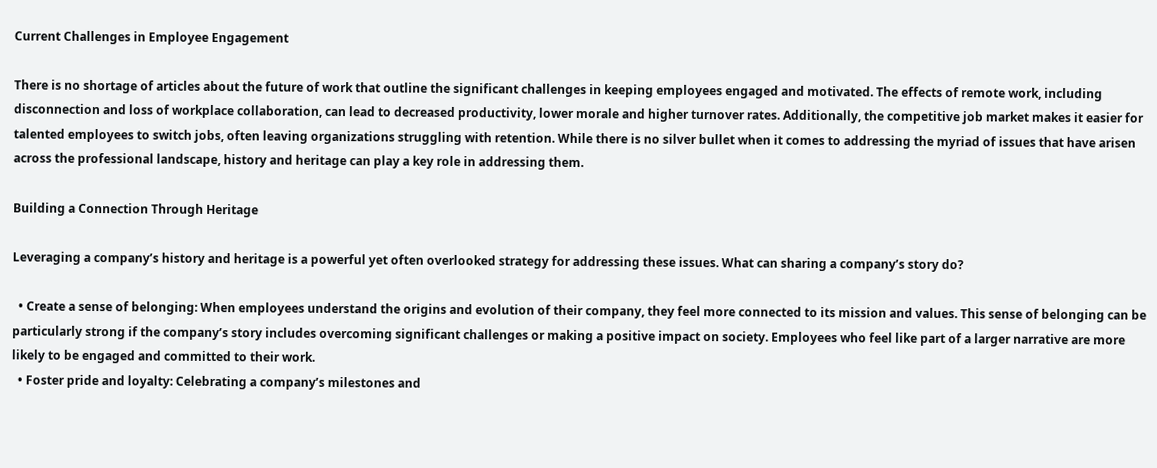Current Challenges in Employee Engagement

There is no shortage of articles about the future of work that outline the significant challenges in keeping employees engaged and motivated. The effects of remote work, including disconnection and loss of workplace collaboration, can lead to decreased productivity, lower morale and higher turnover rates. Additionally, the competitive job market makes it easier for talented employees to switch jobs, often leaving organizations struggling with retention. While there is no silver bullet when it comes to addressing the myriad of issues that have arisen across the professional landscape, history and heritage can play a key role in addressing them.

Building a Connection Through Heritage

Leveraging a company’s history and heritage is a powerful yet often overlooked strategy for addressing these issues. What can sharing a company’s story do?

  • Create a sense of belonging: When employees understand the origins and evolution of their company, they feel more connected to its mission and values. This sense of belonging can be particularly strong if the company’s story includes overcoming significant challenges or making a positive impact on society. Employees who feel like part of a larger narrative are more likely to be engaged and committed to their work.
  • Foster pride and loyalty: Celebrating a company’s milestones and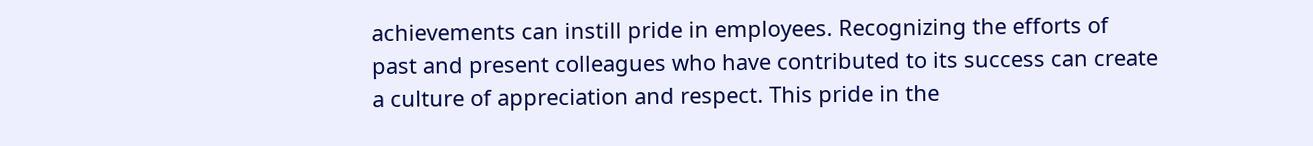achievements can instill pride in employees. Recognizing the efforts of past and present colleagues who have contributed to its success can create a culture of appreciation and respect. This pride in the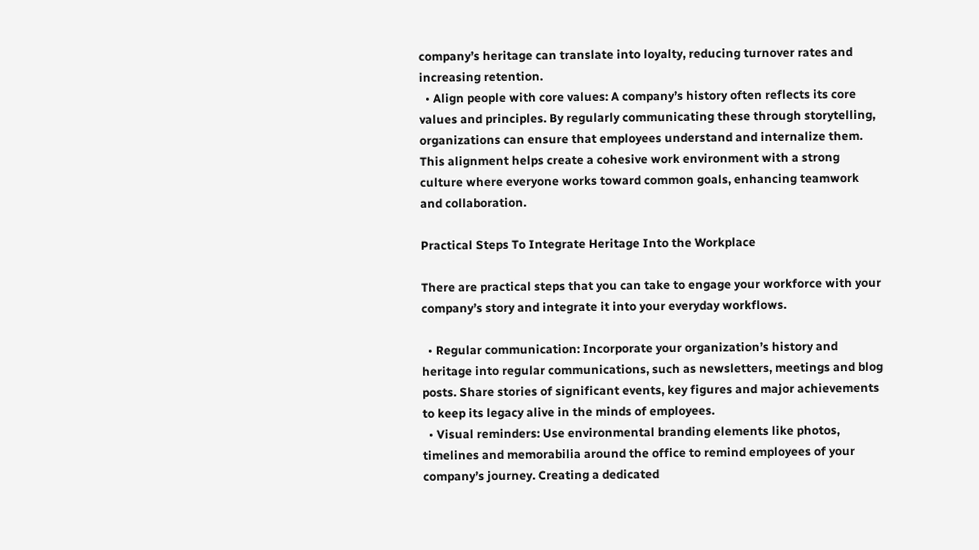company’s heritage can translate into loyalty, reducing turnover rates and increasing retention.
  • Align people with core values: A company’s history often reflects its core values and principles. By regularly communicating these through storytelling, organizations can ensure that employees understand and internalize them. This alignment helps create a cohesive work environment with a strong culture where everyone works toward common goals, enhancing teamwork and collaboration.

Practical Steps To Integrate Heritage Into the Workplace

There are practical steps that you can take to engage your workforce with your company’s story and integrate it into your everyday workflows.

  • Regular communication: Incorporate your organization’s history and heritage into regular communications, such as newsletters, meetings and blog posts. Share stories of significant events, key figures and major achievements to keep its legacy alive in the minds of employees.
  • Visual reminders: Use environmental branding elements like photos, timelines and memorabilia around the office to remind employees of your company’s journey. Creating a dedicated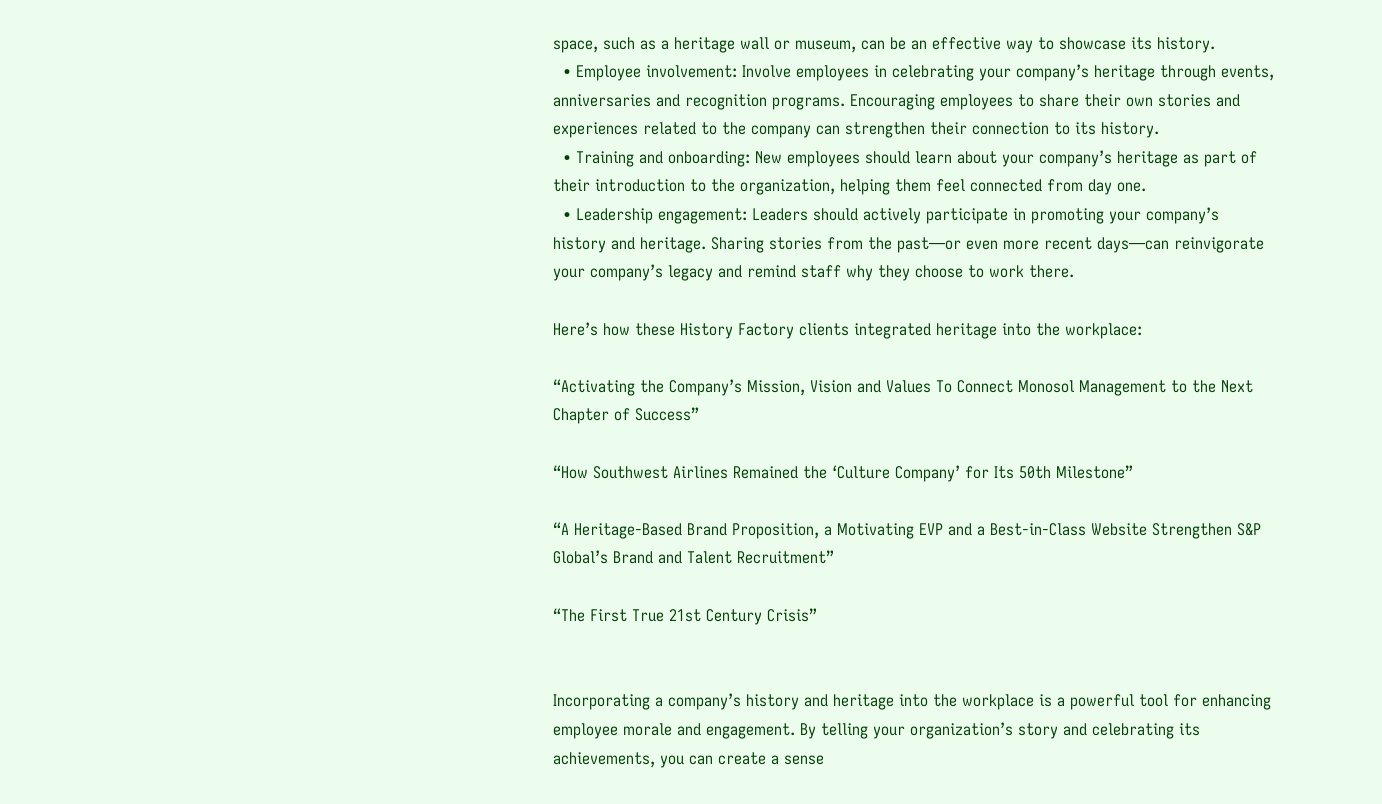space, such as a heritage wall or museum, can be an effective way to showcase its history.
  • Employee involvement: Involve employees in celebrating your company’s heritage through events, anniversaries and recognition programs. Encouraging employees to share their own stories and experiences related to the company can strengthen their connection to its history.
  • Training and onboarding: New employees should learn about your company’s heritage as part of their introduction to the organization, helping them feel connected from day one.
  • Leadership engagement: Leaders should actively participate in promoting your company’s history and heritage. Sharing stories from the past—or even more recent days—can reinvigorate your company’s legacy and remind staff why they choose to work there.

Here’s how these History Factory clients integrated heritage into the workplace:

“Activating the Company’s Mission, Vision and Values To Connect Monosol Management to the Next Chapter of Success”

“How Southwest Airlines Remained the ‘Culture Company’ for Its 50th Milestone”

“A Heritage-Based Brand Proposition, a Motivating EVP and a Best-in-Class Website Strengthen S&P Global’s Brand and Talent Recruitment”

“The First True 21st Century Crisis”


Incorporating a company’s history and heritage into the workplace is a powerful tool for enhancing employee morale and engagement. By telling your organization’s story and celebrating its achievements, you can create a sense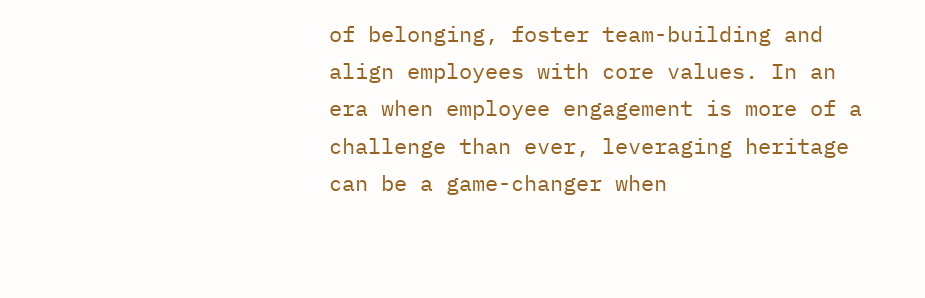of belonging, foster team-building and align employees with core values. In an era when employee engagement is more of a challenge than ever, leveraging heritage can be a game-changer when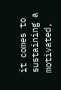it comes to sustaining a motivated,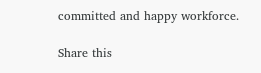committed and happy workforce.

Share this